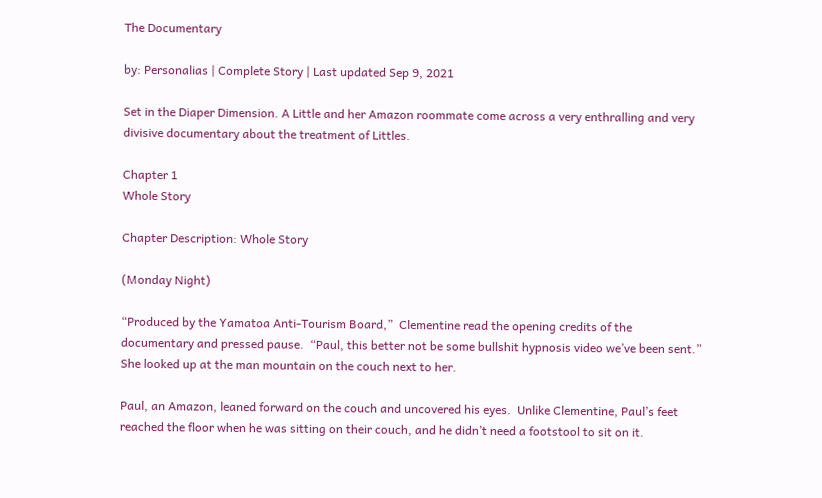The Documentary

by: Personalias | Complete Story | Last updated Sep 9, 2021

Set in the Diaper Dimension. A Little and her Amazon roommate come across a very enthralling and very divisive documentary about the treatment of Littles.

Chapter 1
Whole Story

Chapter Description: Whole Story

(Monday Night)

“Produced by the Yamatoa Anti-Tourism Board,”  Clementine read the opening credits of the documentary and pressed pause.  “Paul, this better not be some bullshit hypnosis video we’ve been sent.”  She looked up at the man mountain on the couch next to her.

Paul, an Amazon, leaned forward on the couch and uncovered his eyes.  Unlike Clementine, Paul’s feet reached the floor when he was sitting on their couch, and he didn’t need a footstool to sit on it.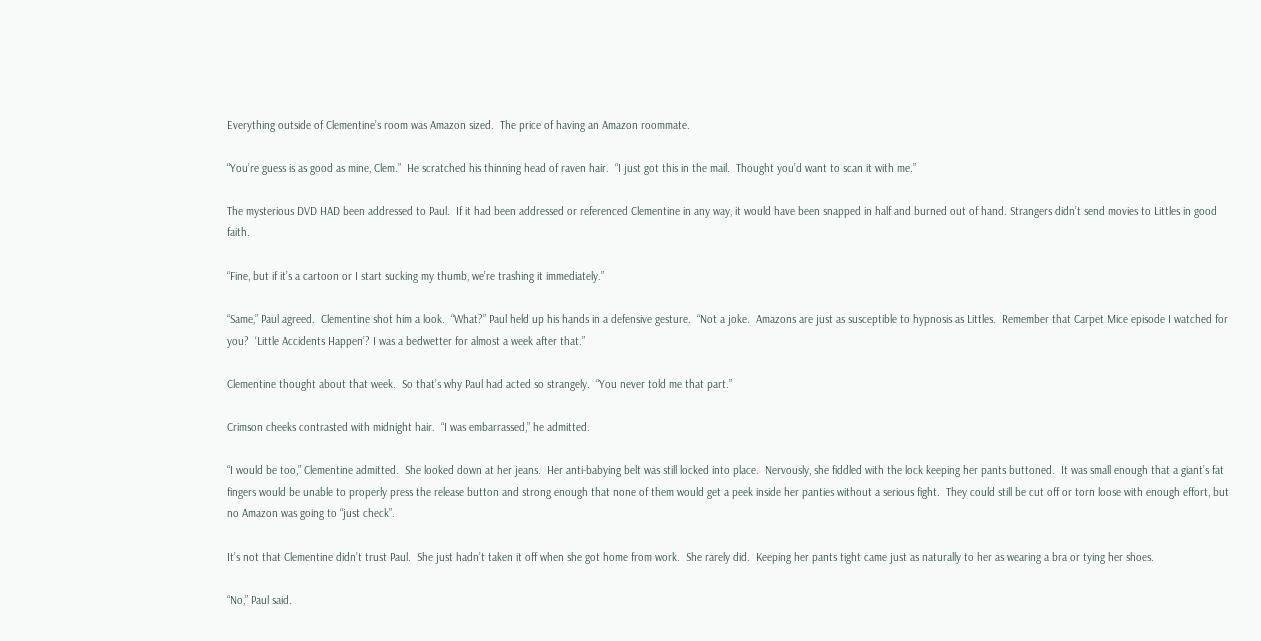Everything outside of Clementine’s room was Amazon sized.  The price of having an Amazon roommate.

“You’re guess is as good as mine, Clem.”  He scratched his thinning head of raven hair.  “I just got this in the mail.  Thought you’d want to scan it with me.”

The mysterious DVD HAD been addressed to Paul.  If it had been addressed or referenced Clementine in any way, it would have been snapped in half and burned out of hand. Strangers didn’t send movies to Littles in good faith.

“Fine, but if it’s a cartoon or I start sucking my thumb, we’re trashing it immediately.”

“Same,” Paul agreed.  Clementine shot him a look.  “What?” Paul held up his hands in a defensive gesture.  “Not a joke.  Amazons are just as susceptible to hypnosis as Littles.  Remember that Carpet Mice episode I watched for you?  ‘Little Accidents Happen’? I was a bedwetter for almost a week after that.”

Clementine thought about that week.  So that’s why Paul had acted so strangely.  “You never told me that part.”

Crimson cheeks contrasted with midnight hair.  “I was embarrassed,” he admitted.

“I would be too,” Clementine admitted.  She looked down at her jeans.  Her anti-babying belt was still locked into place.  Nervously, she fiddled with the lock keeping her pants buttoned.  It was small enough that a giant’s fat fingers would be unable to properly press the release button and strong enough that none of them would get a peek inside her panties without a serious fight.  They could still be cut off or torn loose with enough effort, but no Amazon was going to “just check”.

It’s not that Clementine didn’t trust Paul.  She just hadn’t taken it off when she got home from work.  She rarely did.  Keeping her pants tight came just as naturally to her as wearing a bra or tying her shoes.

“No,” Paul said.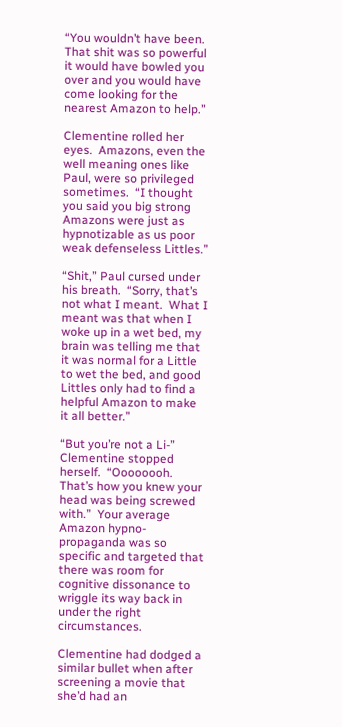“You wouldn’t have been.  That shit was so powerful it would have bowled you over and you would have come looking for the nearest Amazon to help.”

Clementine rolled her eyes.  Amazons, even the well meaning ones like Paul, were so privileged sometimes.  “I thought you said you big strong Amazons were just as hypnotizable as us poor weak defenseless Littles.”

“Shit,” Paul cursed under his breath.  “Sorry, that’s not what I meant.  What I meant was that when I woke up in a wet bed, my brain was telling me that it was normal for a Little to wet the bed, and good Littles only had to find a helpful Amazon to make it all better.”

“But you’re not a Li-”  Clementine stopped herself.  “Oooooooh.  That’s how you knew your head was being screwed with.”  Your average Amazon hypno-propaganda was so specific and targeted that there was room for cognitive dissonance to wriggle its way back in under the right circumstances.

Clementine had dodged a similar bullet when after screening a movie that she’d had an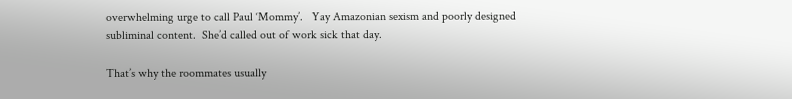overwhelming urge to call Paul ‘Mommy’.   Yay Amazonian sexism and poorly designed subliminal content.  She’d called out of work sick that day.

That’s why the roommates usually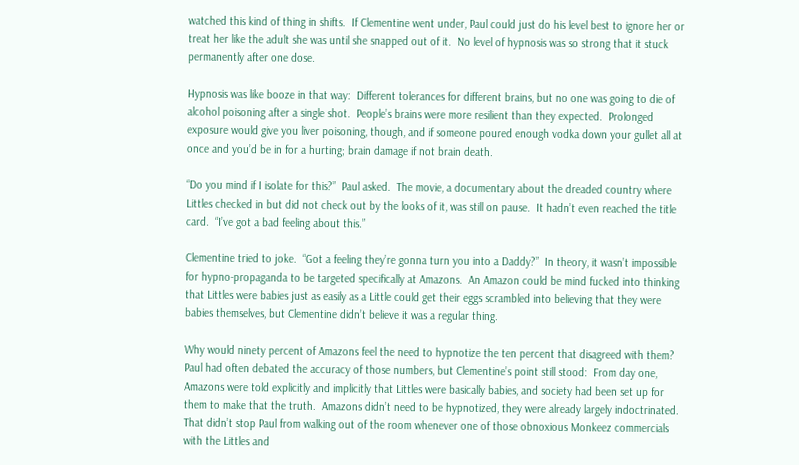watched this kind of thing in shifts.  If Clementine went under, Paul could just do his level best to ignore her or treat her like the adult she was until she snapped out of it.  No level of hypnosis was so strong that it stuck permanently after one dose.

Hypnosis was like booze in that way:  Different tolerances for different brains, but no one was going to die of alcohol poisoning after a single shot.  People’s brains were more resilient than they expected.  Prolonged exposure would give you liver poisoning, though, and if someone poured enough vodka down your gullet all at once and you’d be in for a hurting; brain damage if not brain death.

“Do you mind if I isolate for this?”  Paul asked.  The movie, a documentary about the dreaded country where Littles checked in but did not check out by the looks of it, was still on pause.  It hadn’t even reached the title card.  “I’ve got a bad feeling about this.”

Clementine tried to joke.  “Got a feeling they’re gonna turn you into a Daddy?”  In theory, it wasn’t impossible for hypno-propaganda to be targeted specifically at Amazons.  An Amazon could be mind fucked into thinking that Littles were babies just as easily as a Little could get their eggs scrambled into believing that they were babies themselves, but Clementine didn’t believe it was a regular thing.

Why would ninety percent of Amazons feel the need to hypnotize the ten percent that disagreed with them?  Paul had often debated the accuracy of those numbers, but Clementine’s point still stood:  From day one, Amazons were told explicitly and implicitly that Littles were basically babies, and society had been set up for them to make that the truth.  Amazons didn’t need to be hypnotized, they were already largely indoctrinated.  That didn’t stop Paul from walking out of the room whenever one of those obnoxious Monkeez commercials with the Littles and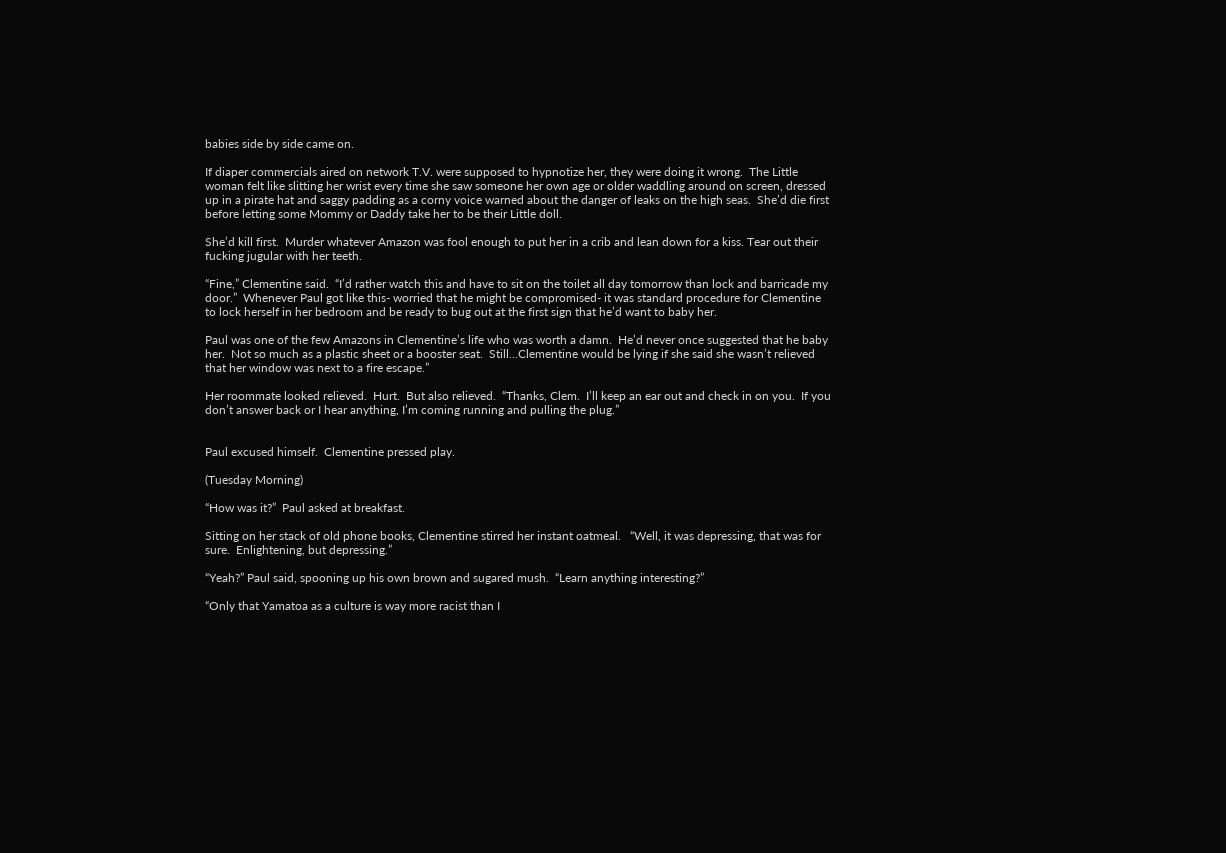babies side by side came on.

If diaper commercials aired on network T.V. were supposed to hypnotize her, they were doing it wrong.  The Little woman felt like slitting her wrist every time she saw someone her own age or older waddling around on screen, dressed up in a pirate hat and saggy padding as a corny voice warned about the danger of leaks on the high seas.  She’d die first before letting some Mommy or Daddy take her to be their Little doll.

She’d kill first.  Murder whatever Amazon was fool enough to put her in a crib and lean down for a kiss. Tear out their fucking jugular with her teeth.

“Fine,” Clementine said.  “I’d rather watch this and have to sit on the toilet all day tomorrow than lock and barricade my door.”  Whenever Paul got like this- worried that he might be compromised- it was standard procedure for Clementine to lock herself in her bedroom and be ready to bug out at the first sign that he’d want to baby her.

Paul was one of the few Amazons in Clementine’s life who was worth a damn.  He’d never once suggested that he baby her.  Not so much as a plastic sheet or a booster seat.  Still...Clementine would be lying if she said she wasn’t relieved that her window was next to a fire escape.”

Her roommate looked relieved.  Hurt.  But also relieved.  “Thanks, Clem.  I’ll keep an ear out and check in on you.  If you don’t answer back or I hear anything, I’m coming running and pulling the plug.”


Paul excused himself.  Clementine pressed play.

(Tuesday Morning)

“How was it?”  Paul asked at breakfast.

Sitting on her stack of old phone books, Clementine stirred her instant oatmeal.   “Well, it was depressing, that was for sure.  Enlightening, but depressing.”

“Yeah?” Paul said, spooning up his own brown and sugared mush.  “Learn anything interesting?”

“Only that Yamatoa as a culture is way more racist than I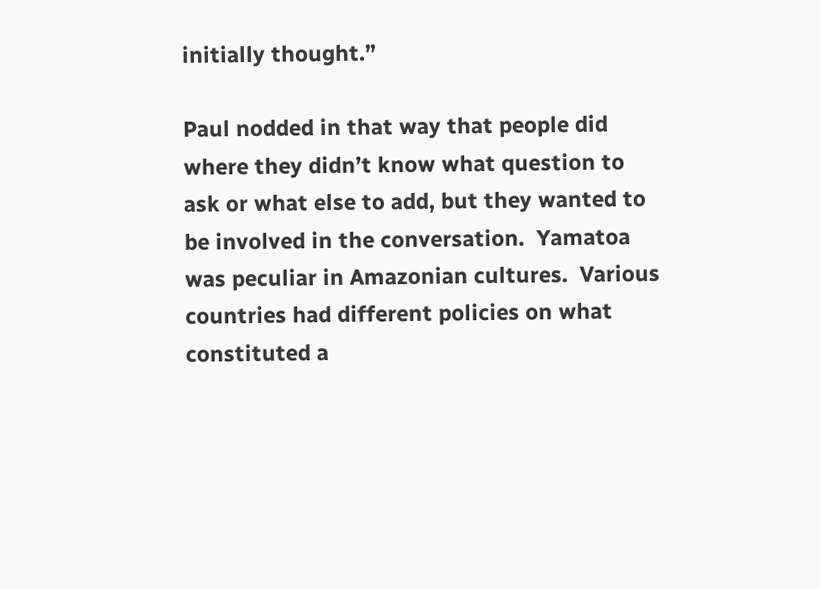initially thought.”

Paul nodded in that way that people did where they didn’t know what question to ask or what else to add, but they wanted to be involved in the conversation.  Yamatoa was peculiar in Amazonian cultures.  Various countries had different policies on what constituted a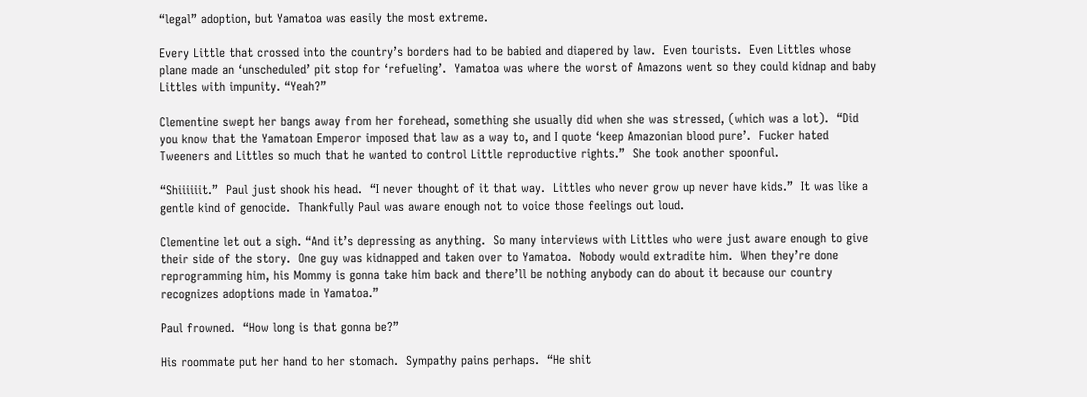“legal” adoption, but Yamatoa was easily the most extreme.

Every Little that crossed into the country’s borders had to be babied and diapered by law.  Even tourists.  Even Littles whose plane made an ‘unscheduled’ pit stop for ‘refueling’.  Yamatoa was where the worst of Amazons went so they could kidnap and baby Littles with impunity. “Yeah?”

Clementine swept her bangs away from her forehead, something she usually did when she was stressed, (which was a lot).  “Did you know that the Yamatoan Emperor imposed that law as a way to, and I quote ‘keep Amazonian blood pure’.  Fucker hated Tweeners and Littles so much that he wanted to control Little reproductive rights.”  She took another spoonful.

“Shiiiiiit.”  Paul just shook his head.  “I never thought of it that way.  Littles who never grow up never have kids.”  It was like a gentle kind of genocide.  Thankfully Paul was aware enough not to voice those feelings out loud.

Clementine let out a sigh. “And it’s depressing as anything.  So many interviews with Littles who were just aware enough to give their side of the story.  One guy was kidnapped and taken over to Yamatoa.  Nobody would extradite him.  When they’re done reprogramming him, his Mommy is gonna take him back and there’ll be nothing anybody can do about it because our country recognizes adoptions made in Yamatoa.”

Paul frowned.  “How long is that gonna be?”

His roommate put her hand to her stomach.  Sympathy pains perhaps.  “He shit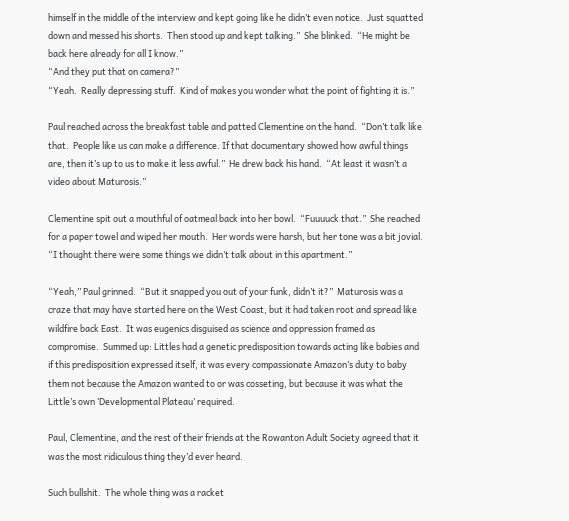himself in the middle of the interview and kept going like he didn’t even notice.  Just squatted down and messed his shorts.  Then stood up and kept talking.”  She blinked.  “He might be back here already for all I know.”
“And they put that on camera?”
“Yeah.  Really depressing stuff.  Kind of makes you wonder what the point of fighting it is.”

Paul reached across the breakfast table and patted Clementine on the hand.  “Don’t talk like that.  People like us can make a difference. If that documentary showed how awful things are, then it’s up to us to make it less awful.”  He drew back his hand.  “At least it wasn’t a video about Maturosis.”

Clementine spit out a mouthful of oatmeal back into her bowl.  “Fuuuuck that.”  She reached for a paper towel and wiped her mouth.  Her words were harsh, but her tone was a bit jovial.  “I thought there were some things we didn’t talk about in this apartment.”

“Yeah,” Paul grinned.  “But it snapped you out of your funk, didn’t it?”  Maturosis was a craze that may have started here on the West Coast, but it had taken root and spread like wildfire back East.  It was eugenics disguised as science and oppression framed as compromise.  Summed up: Littles had a genetic predisposition towards acting like babies and if this predisposition expressed itself, it was every compassionate Amazon’s duty to baby them not because the Amazon wanted to or was cosseting, but because it was what the Little’s own ‘Developmental Plateau’ required.

Paul, Clementine, and the rest of their friends at the Rowanton Adult Society agreed that it was the most ridiculous thing they’d ever heard.

Such bullshit.  The whole thing was a racket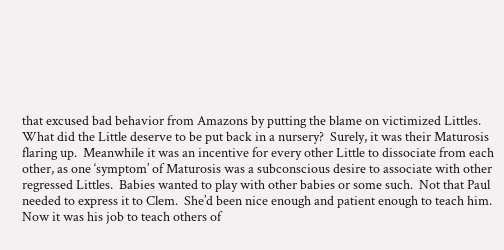that excused bad behavior from Amazons by putting the blame on victimized Littles.  What did the Little deserve to be put back in a nursery?  Surely, it was their Maturosis flaring up.  Meanwhile it was an incentive for every other Little to dissociate from each other, as one ‘symptom’ of Maturosis was a subconscious desire to associate with other regressed Littles.  Babies wanted to play with other babies or some such.  Not that Paul needed to express it to Clem.  She’d been nice enough and patient enough to teach him.  Now it was his job to teach others of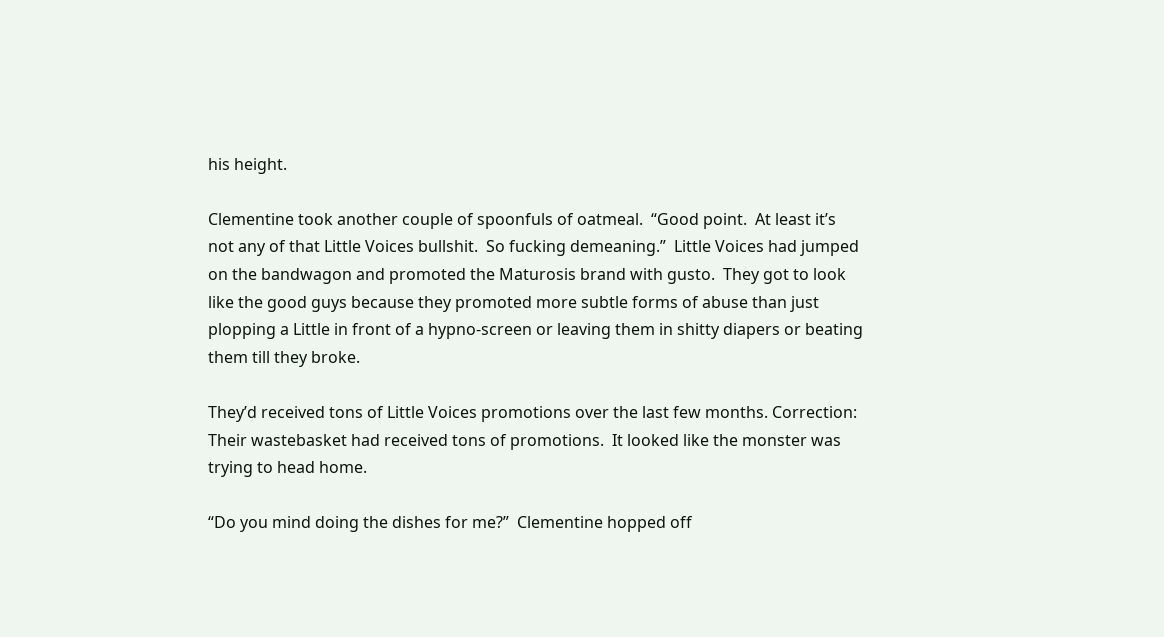his height.

Clementine took another couple of spoonfuls of oatmeal.  “Good point.  At least it’s not any of that Little Voices bullshit.  So fucking demeaning.”  Little Voices had jumped on the bandwagon and promoted the Maturosis brand with gusto.  They got to look like the good guys because they promoted more subtle forms of abuse than just plopping a Little in front of a hypno-screen or leaving them in shitty diapers or beating them till they broke.

They’d received tons of Little Voices promotions over the last few months. Correction: Their wastebasket had received tons of promotions.  It looked like the monster was trying to head home.

“Do you mind doing the dishes for me?”  Clementine hopped off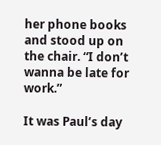her phone books and stood up on the chair. “I don’t wanna be late for work.”

It was Paul’s day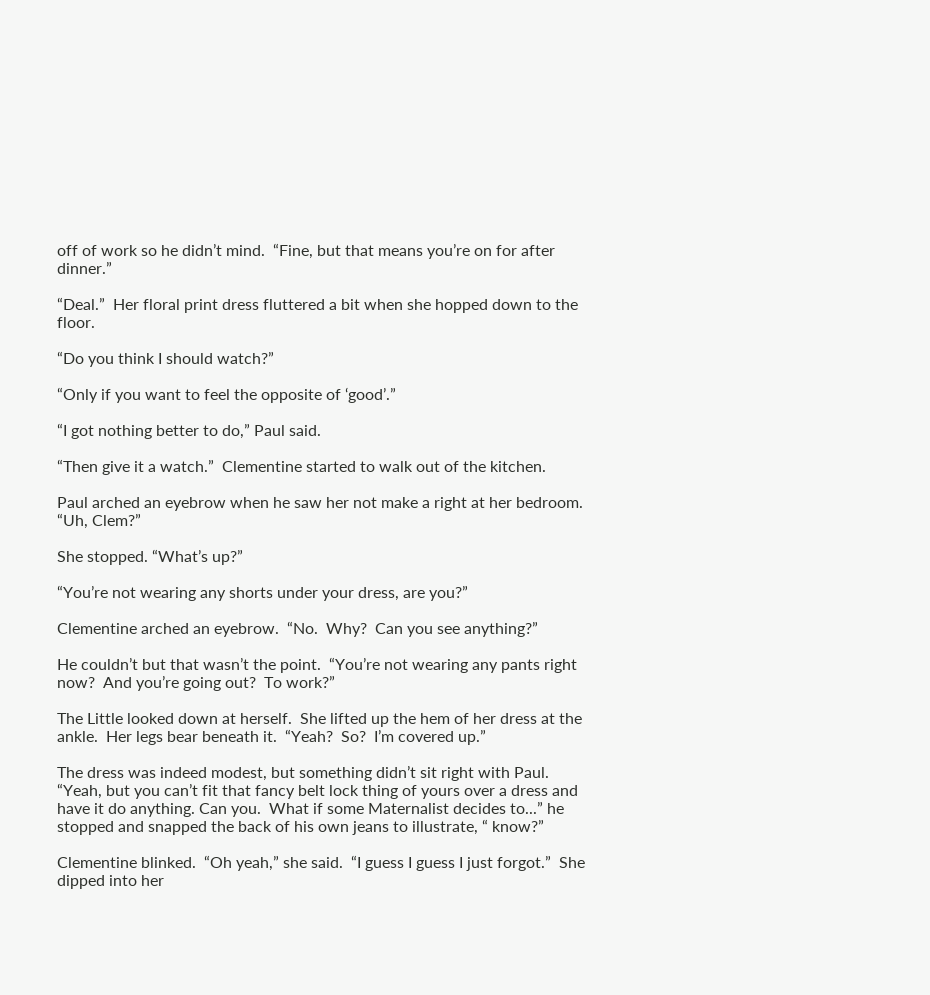off of work so he didn’t mind.  “Fine, but that means you’re on for after dinner.”

“Deal.”  Her floral print dress fluttered a bit when she hopped down to the floor.

“Do you think I should watch?”

“Only if you want to feel the opposite of ‘good’.”

“I got nothing better to do,” Paul said.

“Then give it a watch.”  Clementine started to walk out of the kitchen.

Paul arched an eyebrow when he saw her not make a right at her bedroom.  “Uh, Clem?”

She stopped. “What’s up?”

“You’re not wearing any shorts under your dress, are you?”

Clementine arched an eyebrow.  “No.  Why?  Can you see anything?”

He couldn’t but that wasn’t the point.  “You’re not wearing any pants right now?  And you’re going out?  To work?”

The Little looked down at herself.  She lifted up the hem of her dress at the ankle.  Her legs bear beneath it.  “Yeah?  So?  I’m covered up.”

The dress was indeed modest, but something didn’t sit right with Paul.  “Yeah, but you can’t fit that fancy belt lock thing of yours over a dress and have it do anything. Can you.  What if some Maternalist decides to...” he stopped and snapped the back of his own jeans to illustrate, “ know?”

Clementine blinked.  “Oh yeah,” she said.  “I guess I guess I just forgot.”  She dipped into her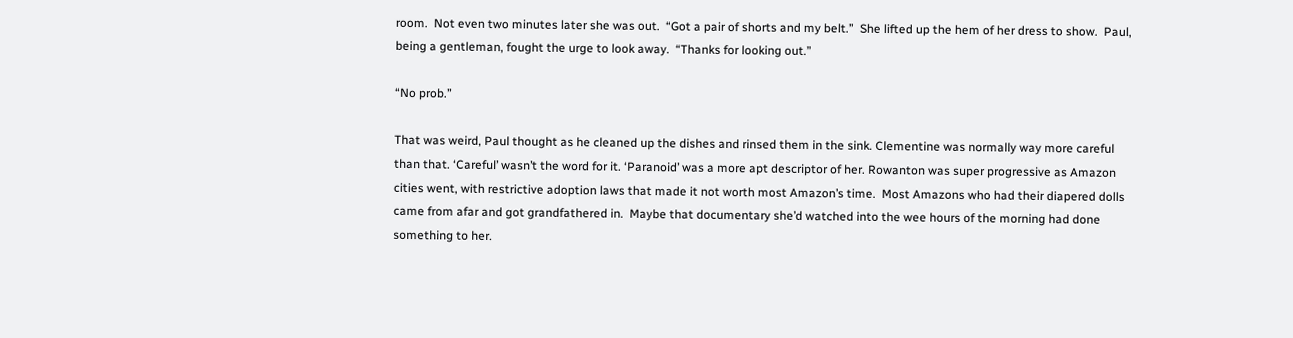room.  Not even two minutes later she was out.  “Got a pair of shorts and my belt.”  She lifted up the hem of her dress to show.  Paul, being a gentleman, fought the urge to look away.  “Thanks for looking out.”

“No prob.”

That was weird, Paul thought as he cleaned up the dishes and rinsed them in the sink. Clementine was normally way more careful than that. ‘Careful’ wasn’t the word for it. ‘Paranoid’ was a more apt descriptor of her. Rowanton was super progressive as Amazon cities went, with restrictive adoption laws that made it not worth most Amazon’s time.  Most Amazons who had their diapered dolls came from afar and got grandfathered in.  Maybe that documentary she’d watched into the wee hours of the morning had done something to her.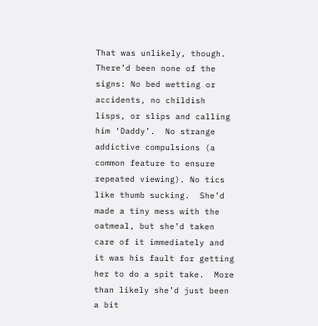That was unlikely, though.  There’d been none of the signs: No bed wetting or accidents, no childish lisps, or slips and calling him ‘Daddy’.  No strange addictive compulsions (a common feature to ensure repeated viewing). No tics like thumb sucking.  She’d made a tiny mess with the oatmeal, but she’d taken care of it immediately and it was his fault for getting her to do a spit take.  More than likely she’d just been a bit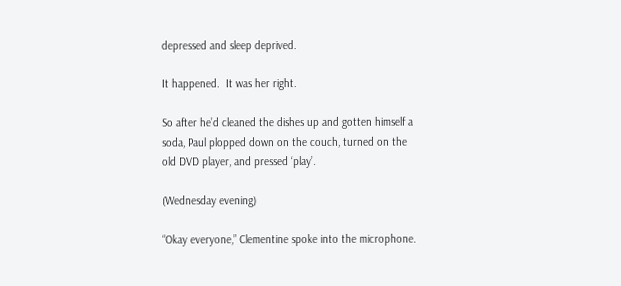depressed and sleep deprived.

It happened.  It was her right.

So after he’d cleaned the dishes up and gotten himself a soda, Paul plopped down on the couch, turned on the old DVD player, and pressed ‘play’.

(Wednesday evening)

“Okay everyone,” Clementine spoke into the microphone.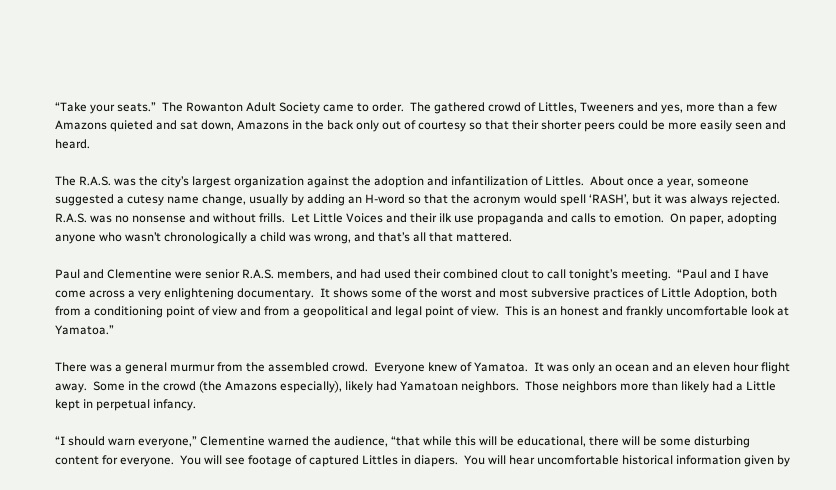“Take your seats.”  The Rowanton Adult Society came to order.  The gathered crowd of Littles, Tweeners and yes, more than a few Amazons quieted and sat down, Amazons in the back only out of courtesy so that their shorter peers could be more easily seen and heard.

The R.A.S. was the city’s largest organization against the adoption and infantilization of Littles.  About once a year, someone suggested a cutesy name change, usually by adding an H-word so that the acronym would spell ‘RASH’, but it was always rejected.  R.A.S. was no nonsense and without frills.  Let Little Voices and their ilk use propaganda and calls to emotion.  On paper, adopting anyone who wasn’t chronologically a child was wrong, and that’s all that mattered.

Paul and Clementine were senior R.A.S. members, and had used their combined clout to call tonight’s meeting.  “Paul and I have come across a very enlightening documentary.  It shows some of the worst and most subversive practices of Little Adoption, both from a conditioning point of view and from a geopolitical and legal point of view.  This is an honest and frankly uncomfortable look at Yamatoa.”

There was a general murmur from the assembled crowd.  Everyone knew of Yamatoa.  It was only an ocean and an eleven hour flight away.  Some in the crowd (the Amazons especially), likely had Yamatoan neighbors.  Those neighbors more than likely had a Little kept in perpetual infancy.

“I should warn everyone,” Clementine warned the audience, “that while this will be educational, there will be some disturbing content for everyone.  You will see footage of captured Littles in diapers.  You will hear uncomfortable historical information given by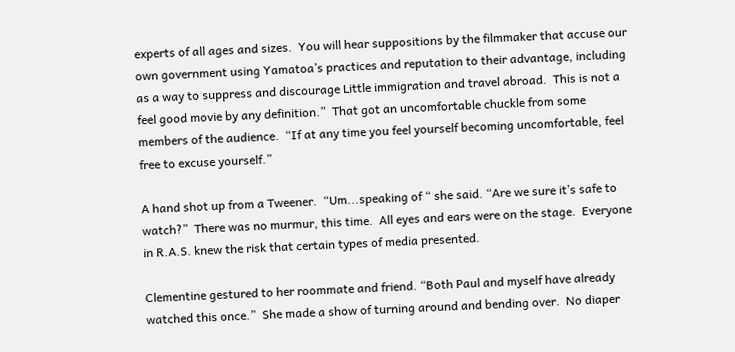experts of all ages and sizes.  You will hear suppositions by the filmmaker that accuse our own government using Yamatoa’s practices and reputation to their advantage, including as a way to suppress and discourage Little immigration and travel abroad.  This is not a feel good movie by any definition.”  That got an uncomfortable chuckle from some members of the audience.  “If at any time you feel yourself becoming uncomfortable, feel free to excuse yourself.”

A hand shot up from a Tweener.  “Um...speaking of “ she said. “Are we sure it’s safe to watch?”  There was no murmur, this time.  All eyes and ears were on the stage.  Everyone in R.A.S. knew the risk that certain types of media presented.

Clementine gestured to her roommate and friend. “Both Paul and myself have already watched this once.”  She made a show of turning around and bending over.  No diaper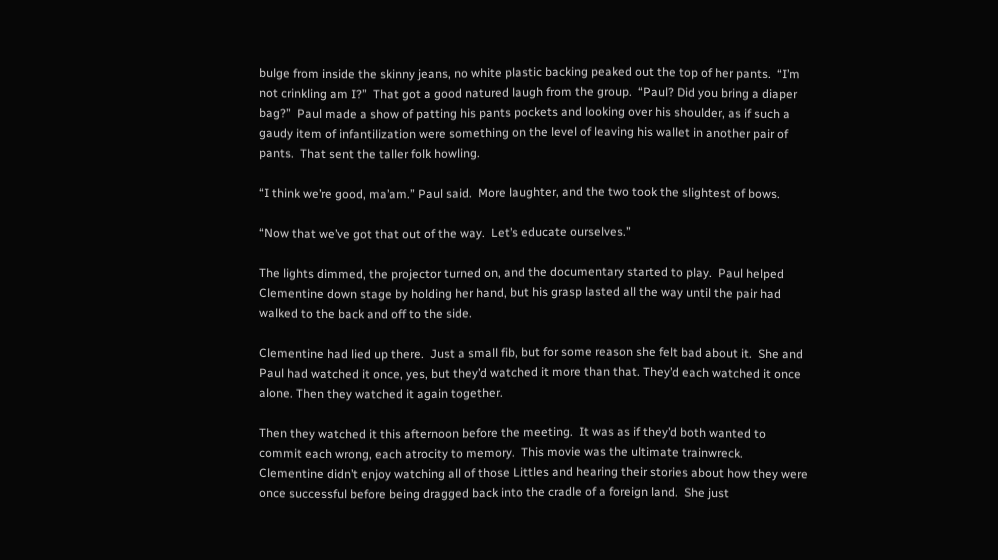bulge from inside the skinny jeans, no white plastic backing peaked out the top of her pants.  “I’m not crinkling am I?”  That got a good natured laugh from the group.  “Paul? Did you bring a diaper bag?”  Paul made a show of patting his pants pockets and looking over his shoulder, as if such a gaudy item of infantilization were something on the level of leaving his wallet in another pair of pants.  That sent the taller folk howling.

“I think we’re good, ma’am.” Paul said.  More laughter, and the two took the slightest of bows.

“Now that we’ve got that out of the way.  Let’s educate ourselves.”

The lights dimmed, the projector turned on, and the documentary started to play.  Paul helped Clementine down stage by holding her hand, but his grasp lasted all the way until the pair had walked to the back and off to the side.

Clementine had lied up there.  Just a small fib, but for some reason she felt bad about it.  She and Paul had watched it once, yes, but they’d watched it more than that. They’d each watched it once alone. Then they watched it again together.

Then they watched it this afternoon before the meeting.  It was as if they’d both wanted to commit each wrong, each atrocity to memory.  This movie was the ultimate trainwreck.  Clementine didn’t enjoy watching all of those Littles and hearing their stories about how they were once successful before being dragged back into the cradle of a foreign land.  She just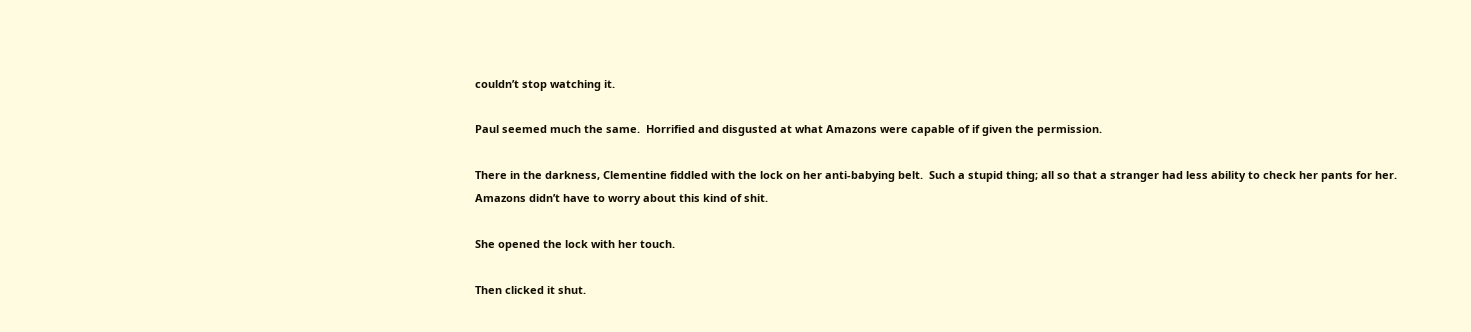couldn’t stop watching it.

Paul seemed much the same.  Horrified and disgusted at what Amazons were capable of if given the permission.

There in the darkness, Clementine fiddled with the lock on her anti-babying belt.  Such a stupid thing; all so that a stranger had less ability to check her pants for her.  Amazons didn’t have to worry about this kind of shit.

She opened the lock with her touch.

Then clicked it shut.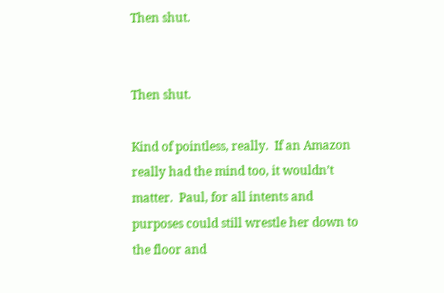Then shut.


Then shut.

Kind of pointless, really.  If an Amazon really had the mind too, it wouldn’t matter.  Paul, for all intents and purposes could still wrestle her down to the floor and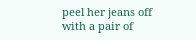peel her jeans off with a pair of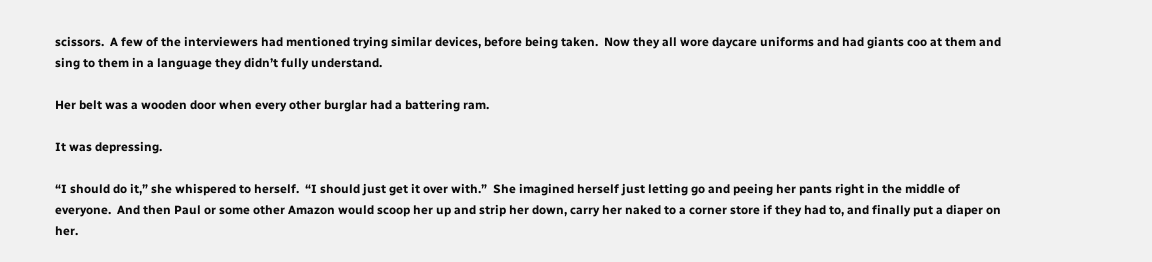scissors.  A few of the interviewers had mentioned trying similar devices, before being taken.  Now they all wore daycare uniforms and had giants coo at them and sing to them in a language they didn’t fully understand.

Her belt was a wooden door when every other burglar had a battering ram.

It was depressing.

“I should do it,” she whispered to herself.  “I should just get it over with.”  She imagined herself just letting go and peeing her pants right in the middle of everyone.  And then Paul or some other Amazon would scoop her up and strip her down, carry her naked to a corner store if they had to, and finally put a diaper on her.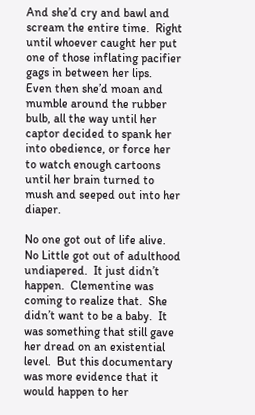And she’d cry and bawl and scream the entire time.  Right until whoever caught her put one of those inflating pacifier gags in between her lips.  Even then she’d moan and mumble around the rubber bulb, all the way until her captor decided to spank her into obedience, or force her to watch enough cartoons until her brain turned to mush and seeped out into her diaper.

No one got out of life alive.  No Little got out of adulthood undiapered.  It just didn’t happen.  Clementine was coming to realize that.  She didn’t want to be a baby.  It was something that still gave her dread on an existential level.  But this documentary was more evidence that it would happen to her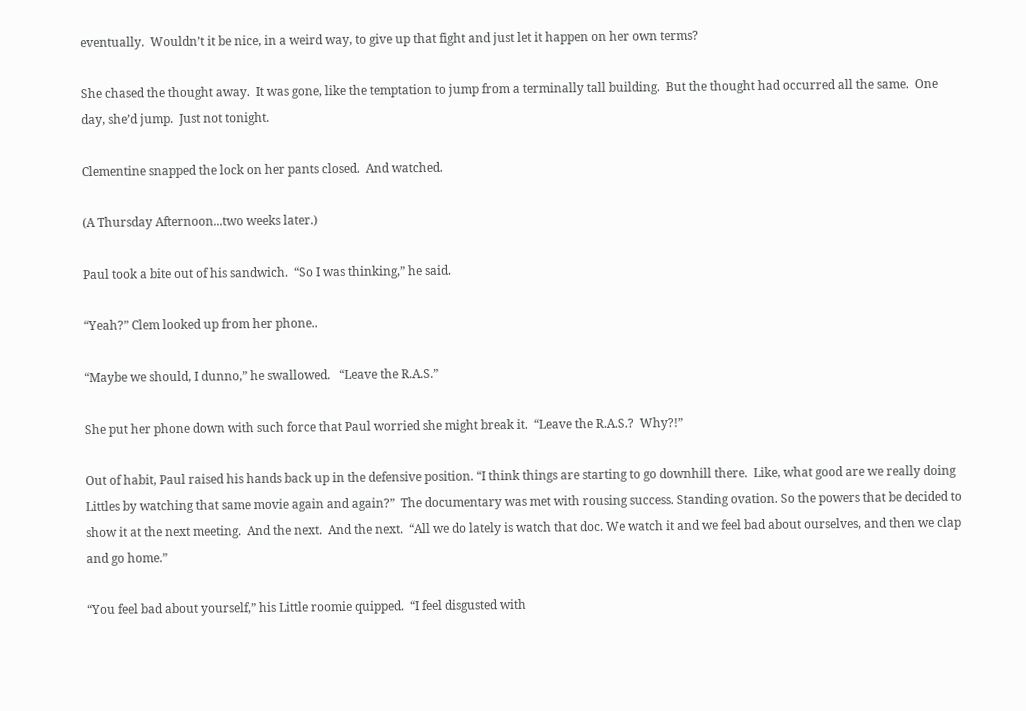eventually.  Wouldn’t it be nice, in a weird way, to give up that fight and just let it happen on her own terms?

She chased the thought away.  It was gone, like the temptation to jump from a terminally tall building.  But the thought had occurred all the same.  One day, she’d jump.  Just not tonight.

Clementine snapped the lock on her pants closed.  And watched.

(A Thursday Afternoon...two weeks later.)

Paul took a bite out of his sandwich.  “So I was thinking,” he said.

“Yeah?” Clem looked up from her phone..

“Maybe we should, I dunno,” he swallowed.   “Leave the R.A.S.”

She put her phone down with such force that Paul worried she might break it.  “Leave the R.A.S.?  Why?!”

Out of habit, Paul raised his hands back up in the defensive position. “I think things are starting to go downhill there.  Like, what good are we really doing Littles by watching that same movie again and again?”  The documentary was met with rousing success. Standing ovation. So the powers that be decided to show it at the next meeting.  And the next.  And the next.  “All we do lately is watch that doc. We watch it and we feel bad about ourselves, and then we clap and go home.”

“You feel bad about yourself,” his Little roomie quipped.  “I feel disgusted with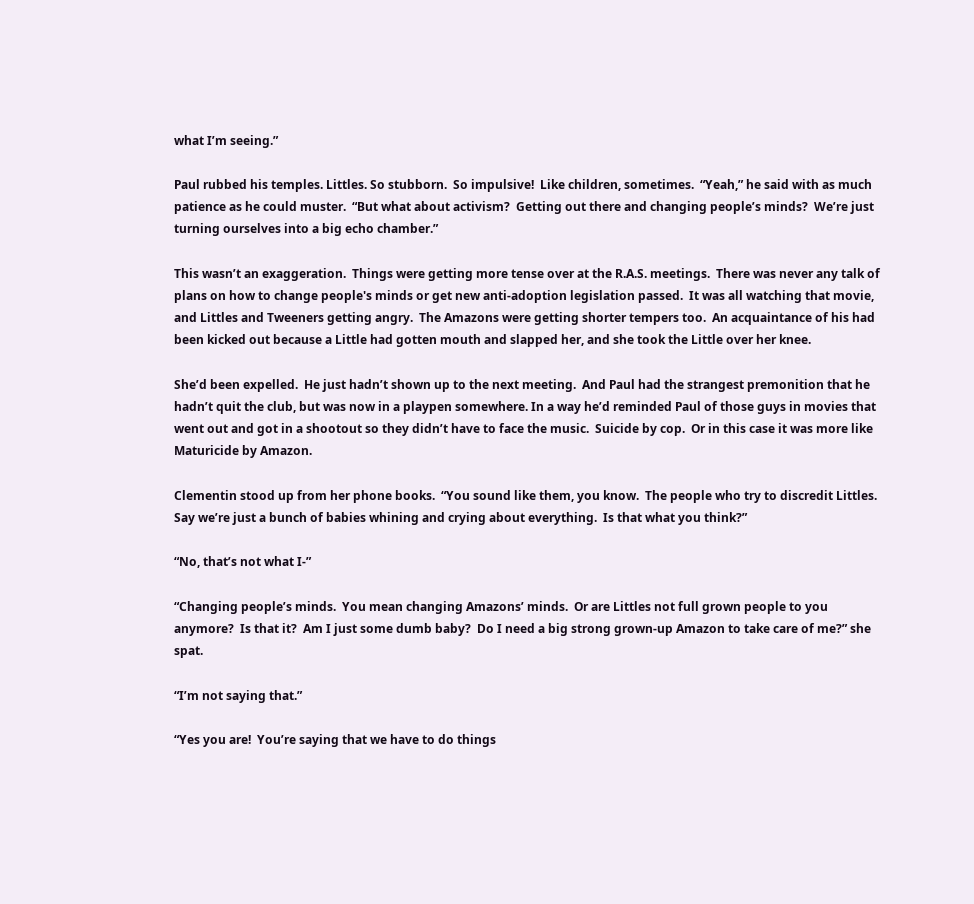what I’m seeing.”

Paul rubbed his temples. Littles. So stubborn.  So impulsive!  Like children, sometimes.  “Yeah,” he said with as much patience as he could muster.  “But what about activism?  Getting out there and changing people’s minds?  We’re just turning ourselves into a big echo chamber.”

This wasn’t an exaggeration.  Things were getting more tense over at the R.A.S. meetings.  There was never any talk of plans on how to change people's minds or get new anti-adoption legislation passed.  It was all watching that movie, and Littles and Tweeners getting angry.  The Amazons were getting shorter tempers too.  An acquaintance of his had been kicked out because a Little had gotten mouth and slapped her, and she took the Little over her knee.

She’d been expelled.  He just hadn’t shown up to the next meeting.  And Paul had the strangest premonition that he hadn’t quit the club, but was now in a playpen somewhere. In a way he’d reminded Paul of those guys in movies that went out and got in a shootout so they didn’t have to face the music.  Suicide by cop.  Or in this case it was more like Maturicide by Amazon.

Clementin stood up from her phone books.  “You sound like them, you know.  The people who try to discredit Littles.  Say we’re just a bunch of babies whining and crying about everything.  Is that what you think?”

“No, that’s not what I-”

“Changing people’s minds.  You mean changing Amazons’ minds.  Or are Littles not full grown people to you anymore?  Is that it?  Am I just some dumb baby?  Do I need a big strong grown-up Amazon to take care of me?” she spat.

“I’m not saying that.”

“Yes you are!  You’re saying that we have to do things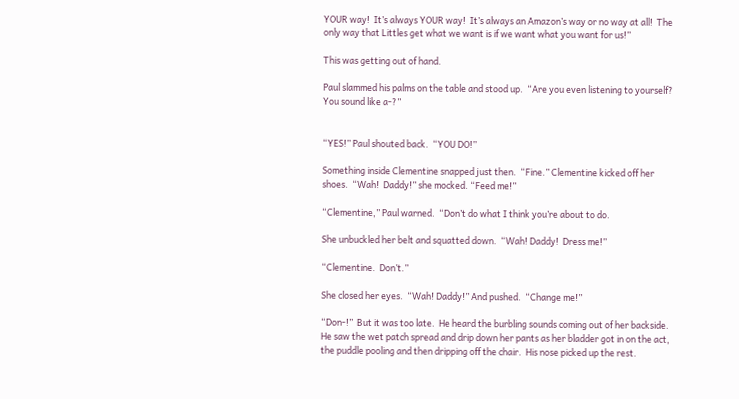YOUR way!  It’s always YOUR way!  It’s always an Amazon’s way or no way at all!  The only way that Littles get what we want is if we want what you want for us!”

This was getting out of hand.

Paul slammed his palms on the table and stood up.  “Are you even listening to yourself?  You sound like a-?”


“YES!” Paul shouted back.  “YOU DO!”

Something inside Clementine snapped just then.  “Fine.” Clementine kicked off her shoes.  “Wah!  Daddy!” she mocked. “Feed me!”

“Clementine,” Paul warned.  “Don’t do what I think you’re about to do.

She unbuckled her belt and squatted down.  “Wah! Daddy!  Dress me!”

“Clementine.  Don’t.”

She closed her eyes.  “Wah! Daddy!” And pushed.  “Change me!”

“Don-!”  But it was too late.  He heard the burbling sounds coming out of her backside.  He saw the wet patch spread and drip down her pants as her bladder got in on the act, the puddle pooling and then dripping off the chair.  His nose picked up the rest.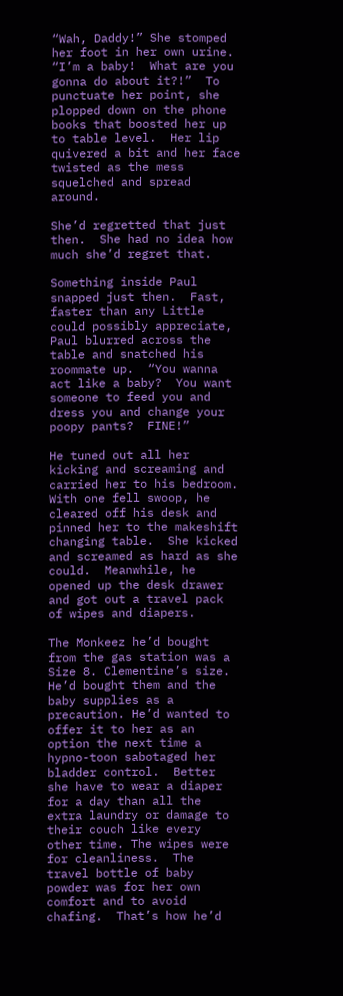“Wah, Daddy!” She stomped her foot in her own urine.  “I’m a baby!  What are you gonna do about it?!”  To punctuate her point, she plopped down on the phone books that boosted her up to table level.  Her lip quivered a bit and her face twisted as the mess squelched and spread around.

She’d regretted that just then.  She had no idea how much she’d regret that.

Something inside Paul snapped just then.  Fast, faster than any Little could possibly appreciate, Paul blurred across the table and snatched his roommate up.  “You wanna act like a baby?  You want someone to feed you and dress you and change your poopy pants?  FINE!”

He tuned out all her kicking and screaming and carried her to his bedroom.  With one fell swoop, he cleared off his desk and pinned her to the makeshift changing table.  She kicked and screamed as hard as she could.  Meanwhile, he opened up the desk drawer and got out a travel pack of wipes and diapers.

The Monkeez he’d bought from the gas station was a Size 8. Clementine’s size.  He’d bought them and the baby supplies as a precaution. He’d wanted to offer it to her as an option the next time a hypno-toon sabotaged her bladder control.  Better she have to wear a diaper for a day than all the extra laundry or damage to their couch like every other time. The wipes were for cleanliness.  The travel bottle of baby powder was for her own comfort and to avoid chafing.  That’s how he’d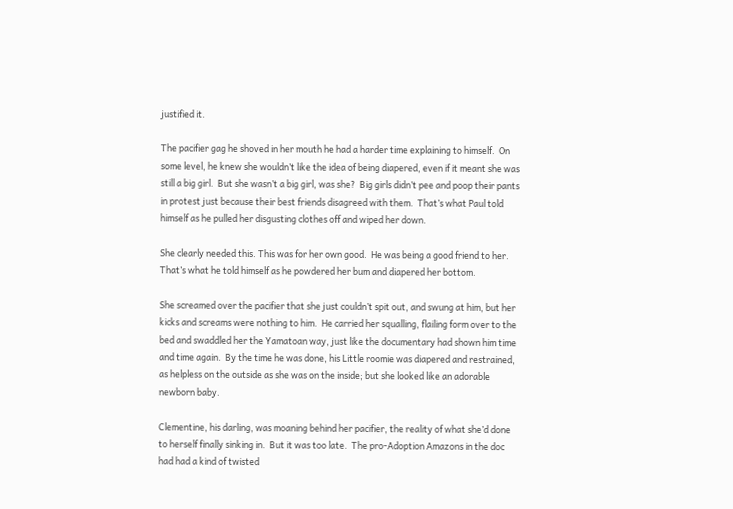justified it.

The pacifier gag he shoved in her mouth he had a harder time explaining to himself.  On some level, he knew she wouldn’t like the idea of being diapered, even if it meant she was still a big girl.  But she wasn’t a big girl, was she?  Big girls didn’t pee and poop their pants in protest just because their best friends disagreed with them.  That’s what Paul told himself as he pulled her disgusting clothes off and wiped her down.

She clearly needed this. This was for her own good.  He was being a good friend to her.  That’s what he told himself as he powdered her bum and diapered her bottom.

She screamed over the pacifier that she just couldn’t spit out, and swung at him, but her kicks and screams were nothing to him.  He carried her squalling, flailing form over to the bed and swaddled her the Yamatoan way, just like the documentary had shown him time and time again.  By the time he was done, his Little roomie was diapered and restrained, as helpless on the outside as she was on the inside; but she looked like an adorable newborn baby.

Clementine, his darling, was moaning behind her pacifier, the reality of what she’d done to herself finally sinking in.  But it was too late.  The pro-Adoption Amazons in the doc had had a kind of twisted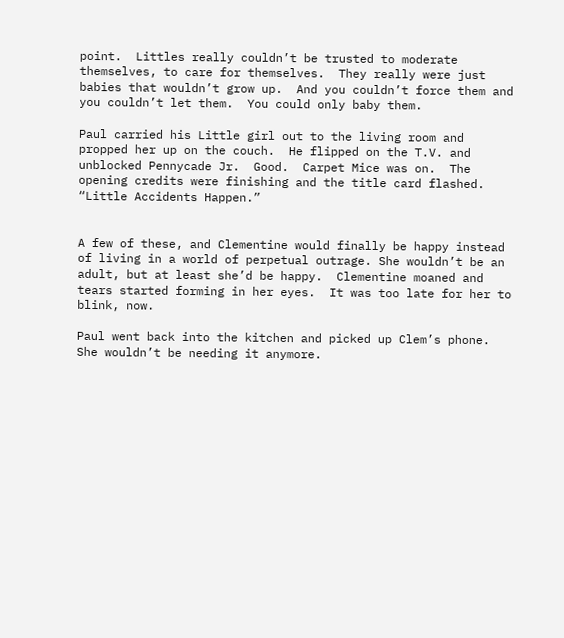point.  Littles really couldn’t be trusted to moderate themselves, to care for themselves.  They really were just babies that wouldn’t grow up.  And you couldn’t force them and you couldn’t let them.  You could only baby them.

Paul carried his Little girl out to the living room and propped her up on the couch.  He flipped on the T.V. and unblocked Pennycade Jr.  Good.  Carpet Mice was on.  The opening credits were finishing and the title card flashed. “Little Accidents Happen.”


A few of these, and Clementine would finally be happy instead of living in a world of perpetual outrage. She wouldn’t be an adult, but at least she’d be happy.  Clementine moaned and tears started forming in her eyes.  It was too late for her to blink, now.

Paul went back into the kitchen and picked up Clem’s phone.  She wouldn’t be needing it anymore.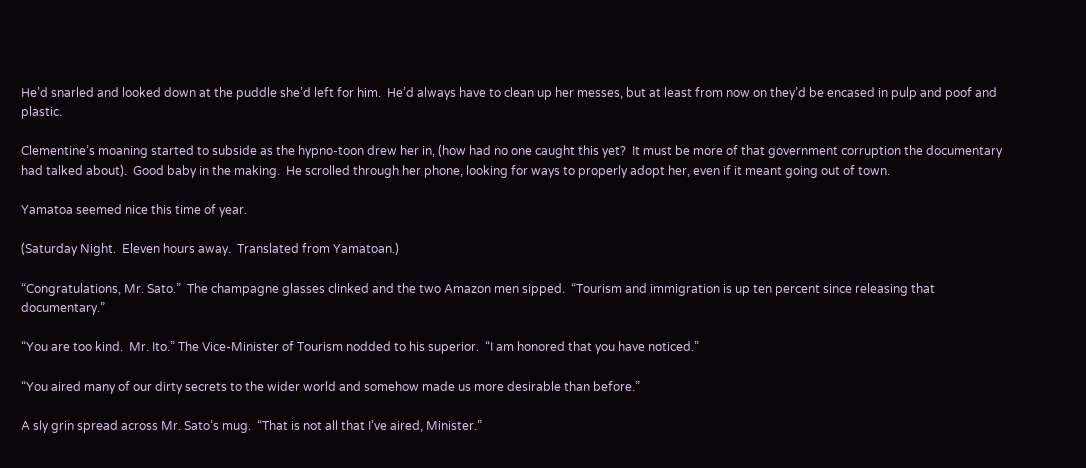He’d snarled and looked down at the puddle she’d left for him.  He’d always have to clean up her messes, but at least from now on they’d be encased in pulp and poof and plastic.

Clementine’s moaning started to subside as the hypno-toon drew her in, (how had no one caught this yet?  It must be more of that government corruption the documentary had talked about).  Good baby in the making.  He scrolled through her phone, looking for ways to properly adopt her, even if it meant going out of town.

Yamatoa seemed nice this time of year.

(Saturday Night.  Eleven hours away.  Translated from Yamatoan.)

“Congratulations, Mr. Sato.”  The champagne glasses clinked and the two Amazon men sipped.  “Tourism and immigration is up ten percent since releasing that documentary.”

“You are too kind.  Mr. Ito.” The Vice-Minister of Tourism nodded to his superior.  “I am honored that you have noticed.”

“You aired many of our dirty secrets to the wider world and somehow made us more desirable than before.”

A sly grin spread across Mr. Sato’s mug.  “That is not all that I’ve aired, Minister.”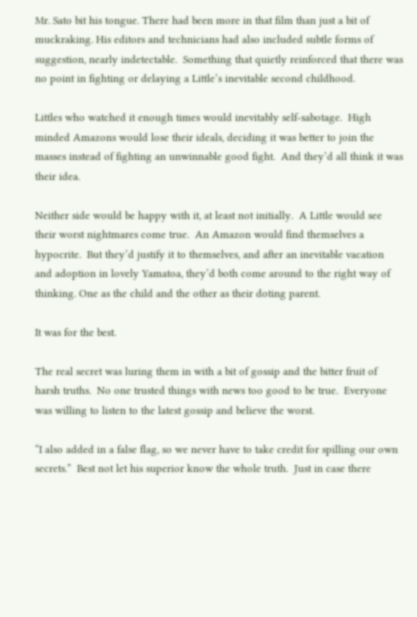Mr. Sato bit his tongue. There had been more in that film than just a bit of muckraking. His editors and technicians had also included subtle forms of suggestion, nearly indetectable.  Something that quietly reinforced that there was no point in fighting or delaying a Little’s inevitable second childhood.

Littles who watched it enough times would inevitably self-sabotage.  High minded Amazons would lose their ideals, deciding it was better to join the masses instead of fighting an unwinnable good fight.  And they’d all think it was their idea.

Neither side would be happy with it, at least not initially.  A Little would see their worst nightmares come true.  An Amazon would find themselves a hypocrite.  But they’d justify it to themselves, and after an inevitable vacation and adoption in lovely Yamatoa, they’d both come around to the right way of thinking. One as the child and the other as their doting parent.

It was for the best.

The real secret was luring them in with a bit of gossip and the bitter fruit of harsh truths.  No one trusted things with news too good to be true.  Everyone was willing to listen to the latest gossip and believe the worst.

“I also added in a false flag, so we never have to take credit for spilling our own secrets.”  Best not let his superior know the whole truth.  Just in case there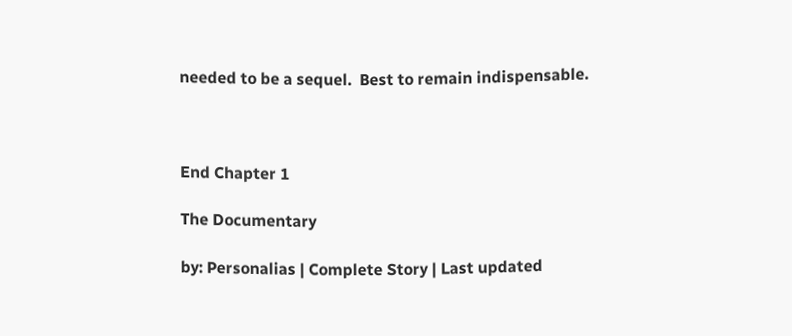needed to be a sequel.  Best to remain indispensable.



End Chapter 1

The Documentary

by: Personalias | Complete Story | Last updated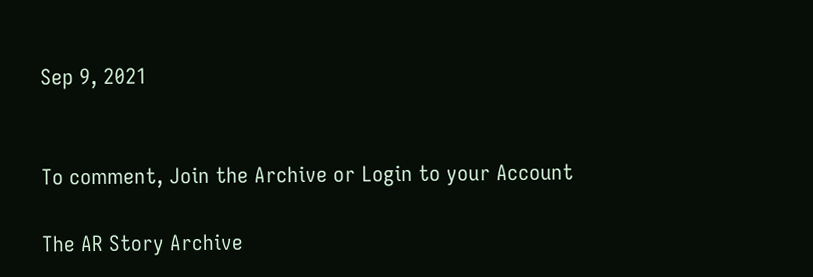Sep 9, 2021


To comment, Join the Archive or Login to your Account

The AR Story Archive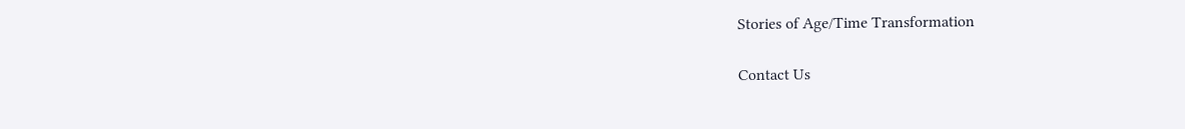Stories of Age/Time Transformation

Contact Us